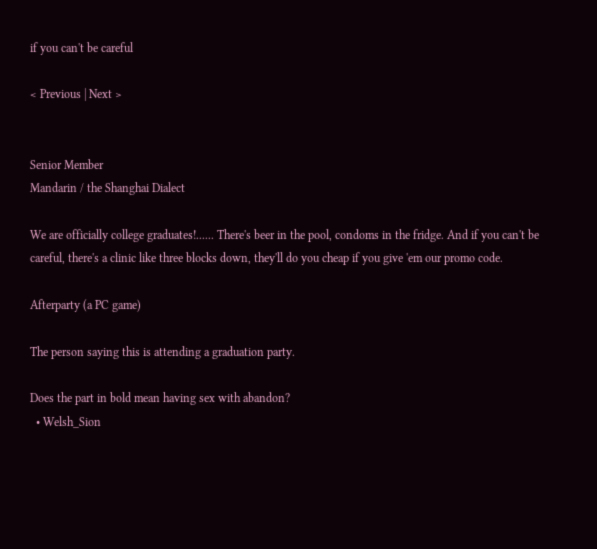if you can't be careful

< Previous | Next >


Senior Member
Mandarin / the Shanghai Dialect

We are officially college graduates!...... There's beer in the pool, condoms in the fridge. And if you can't be careful, there's a clinic like three blocks down, they'll do you cheap if you give 'em our promo code.

Afterparty (a PC game)

The person saying this is attending a graduation party.

Does the part in bold mean having sex with abandon?
  • Welsh_Sion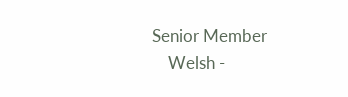Senior Member
    Welsh -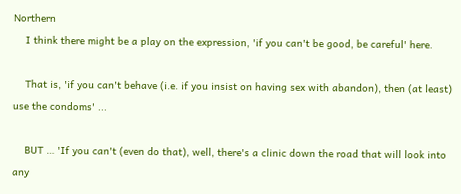Northern
    I think there might be a play on the expression, 'if you can't be good, be careful' here.

    That is, 'if you can't behave (i.e. if you insist on having sex with abandon), then (at least) use the condoms' ...

    BUT … 'If you can't (even do that), well, there's a clinic down the road that will look into any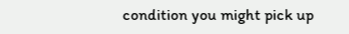condition you might pick up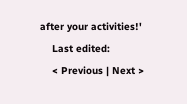after your activities!'
    Last edited:
    < Previous | Next >